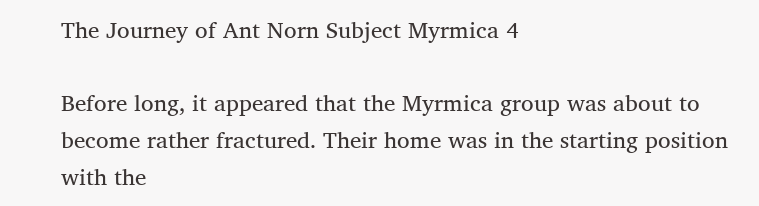The Journey of Ant Norn Subject Myrmica 4

Before long, it appeared that the Myrmica group was about to become rather fractured. Their home was in the starting position with the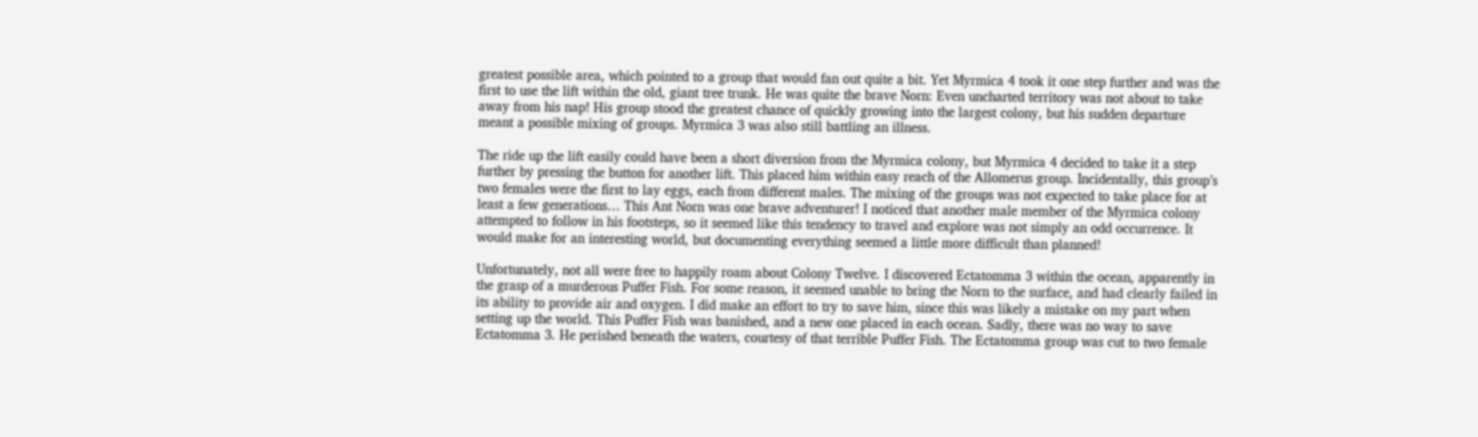greatest possible area, which pointed to a group that would fan out quite a bit. Yet Myrmica 4 took it one step further and was the first to use the lift within the old, giant tree trunk. He was quite the brave Norn: Even uncharted territory was not about to take away from his nap! His group stood the greatest chance of quickly growing into the largest colony, but his sudden departure meant a possible mixing of groups. Myrmica 3 was also still battling an illness.

The ride up the lift easily could have been a short diversion from the Myrmica colony, but Myrmica 4 decided to take it a step further by pressing the button for another lift. This placed him within easy reach of the Allomerus group. Incidentally, this group’s two females were the first to lay eggs, each from different males. The mixing of the groups was not expected to take place for at least a few generations… This Ant Norn was one brave adventurer! I noticed that another male member of the Myrmica colony attempted to follow in his footsteps, so it seemed like this tendency to travel and explore was not simply an odd occurrence. It would make for an interesting world, but documenting everything seemed a little more difficult than planned!

Unfortunately, not all were free to happily roam about Colony Twelve. I discovered Ectatomma 3 within the ocean, apparently in the grasp of a murderous Puffer Fish. For some reason, it seemed unable to bring the Norn to the surface, and had clearly failed in its ability to provide air and oxygen. I did make an effort to try to save him, since this was likely a mistake on my part when setting up the world. This Puffer Fish was banished, and a new one placed in each ocean. Sadly, there was no way to save Ectatomma 3. He perished beneath the waters, courtesy of that terrible Puffer Fish. The Ectatomma group was cut to two female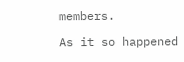members.

As it so happened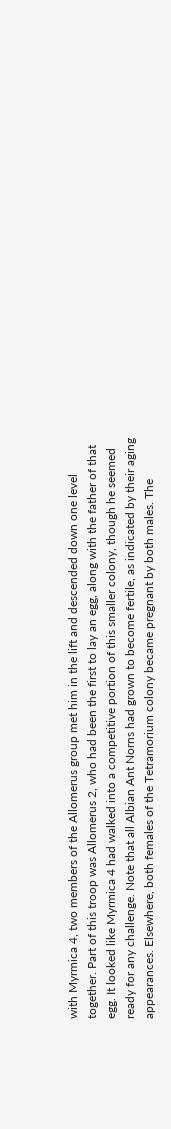with Myrmica 4, two members of the Allomerus group met him in the lift and descended down one level together. Part of this troop was Allomerus 2, who had been the first to lay an egg, along with the father of that egg. It looked like Myrmica 4 had walked into a competitive portion of this smaller colony, though he seemed ready for any challenge. Note that all Albian Ant Norns had grown to become fertile, as indicated by their aging appearances. Elsewhere, both females of the Tetramorium colony became pregnant by both males. The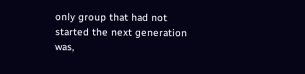only group that had not started the next generation was,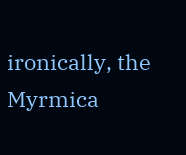ironically, the Myrmica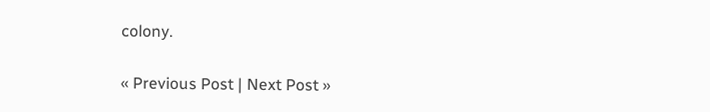colony.

« Previous Post | Next Post »